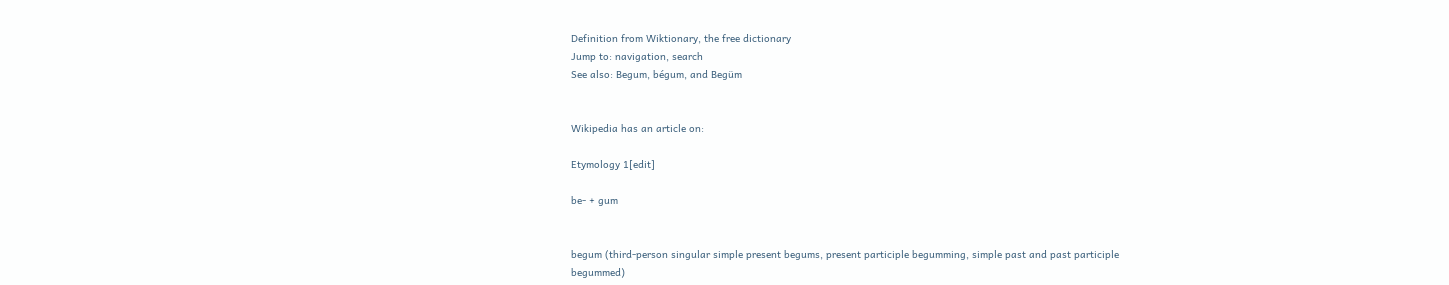Definition from Wiktionary, the free dictionary
Jump to: navigation, search
See also: Begum, bégum, and Begüm


Wikipedia has an article on:

Etymology 1[edit]

be- + gum


begum (third-person singular simple present begums, present participle begumming, simple past and past participle begummed)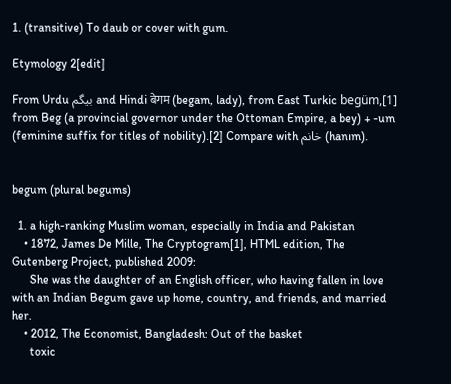1. (transitive) To daub or cover with gum.

Etymology 2[edit]

From Urdu بیگم and Hindi बेगम (begam, lady), from East Turkic begüm,[1] from Beg (a provincial governor under the Ottoman Empire, a bey) + -um (feminine suffix for titles of nobility).[2] Compare with خانم (hanım).


begum (plural begums)

  1. a high-ranking Muslim woman, especially in India and Pakistan
    • 1872, James De Mille, The Cryptogram[1], HTML edition, The Gutenberg Project, published 2009:
      She was the daughter of an English officer, who having fallen in love with an Indian Begum gave up home, country, and friends, and married her.
    • 2012, The Economist, Bangladesh: Out of the basket
      toxic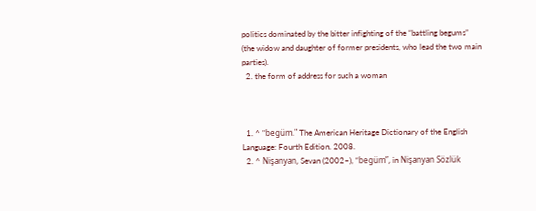politics dominated by the bitter infighting of the “battling begums” (the widow and daughter of former presidents, who lead the two main parties).
  2. the form of address for such a woman



  1. ^ "begüm." The American Heritage Dictionary of the English Language: Fourth Edition. 2008.
  2. ^ Nişanyan, Sevan (2002–), “begüm”, in Nişanyan Sözlük